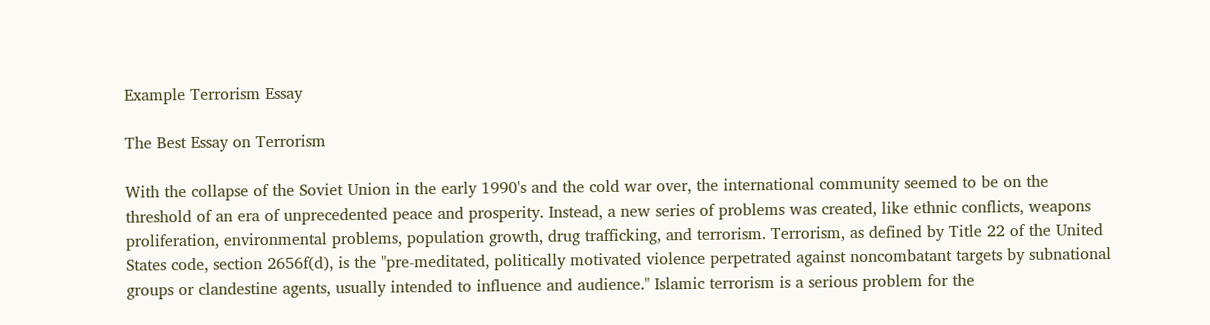Example Terrorism Essay

The Best Essay on Terrorism

With the collapse of the Soviet Union in the early 1990's and the cold war over, the international community seemed to be on the threshold of an era of unprecedented peace and prosperity. Instead, a new series of problems was created, like ethnic conflicts, weapons proliferation, environmental problems, population growth, drug trafficking, and terrorism. Terrorism, as defined by Title 22 of the United States code, section 2656f(d), is the "pre-meditated, politically motivated violence perpetrated against noncombatant targets by subnational groups or clandestine agents, usually intended to influence and audience." Islamic terrorism is a serious problem for the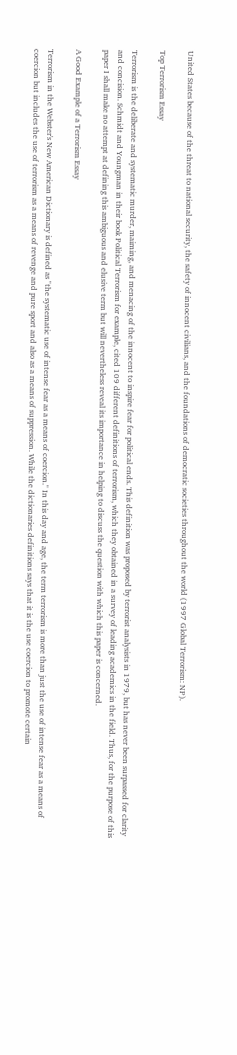United States because of the threat to national security, the safety of innocent civilians, and the foundations of democratic societies throughout the world (1997 Global Terrorism: NP).

Top Terrorism Essay

Terrorism is the deliberate and systematic murder, maiming, and menacing of the innocent to inspire fear for political ends. This definition was proposed by terrorist analysists in 1979, but has never been surpassed for clarity and concision. Schmidt and Youngman in their book Political Terrorism for example, cited 109 different definitions of terrorism, which they obtained in a survey of leading academics in the field. Thus, for the purpose of this paper I shall make no attempt at defining this ambiguous and elusive term but will nevertheless reveal its importance in helping to discuss the question with which this paper is concerned.

A Good Example of a Terrorism Essay

Terrorism in the Webster's New American Dictionary is defined as "the systematic use of intense fear as a means of coercion." In this day and age, the term terrorism is more than just the use of intense fear as a means of coercion but includes the use of terrorism as a means of revenge and pure sport and also as a means of suppression. While the dictionaries definitions says that it is the use coercion to promote certain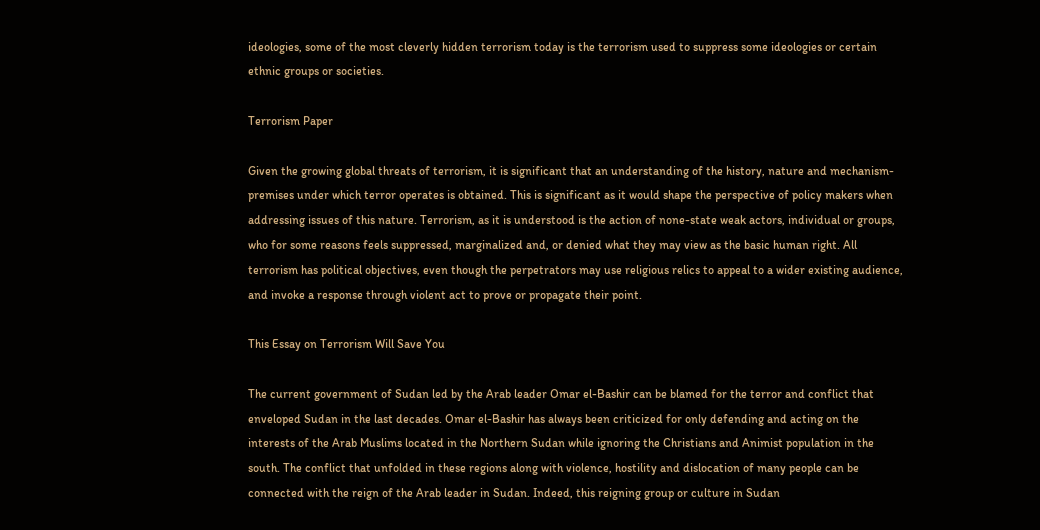ideologies, some of the most cleverly hidden terrorism today is the terrorism used to suppress some ideologies or certain ethnic groups or societies.

Terrorism Paper

Given the growing global threats of terrorism, it is significant that an understanding of the history, nature and mechanism-premises under which terror operates is obtained. This is significant as it would shape the perspective of policy makers when addressing issues of this nature. Terrorism, as it is understood is the action of none-state weak actors, individual or groups, who for some reasons feels suppressed, marginalized and, or denied what they may view as the basic human right. All terrorism has political objectives, even though the perpetrators may use religious relics to appeal to a wider existing audience, and invoke a response through violent act to prove or propagate their point.

This Essay on Terrorism Will Save You

The current government of Sudan led by the Arab leader Omar el-Bashir can be blamed for the terror and conflict that enveloped Sudan in the last decades. Omar el-Bashir has always been criticized for only defending and acting on the interests of the Arab Muslims located in the Northern Sudan while ignoring the Christians and Animist population in the south. The conflict that unfolded in these regions along with violence, hostility and dislocation of many people can be connected with the reign of the Arab leader in Sudan. Indeed, this reigning group or culture in Sudan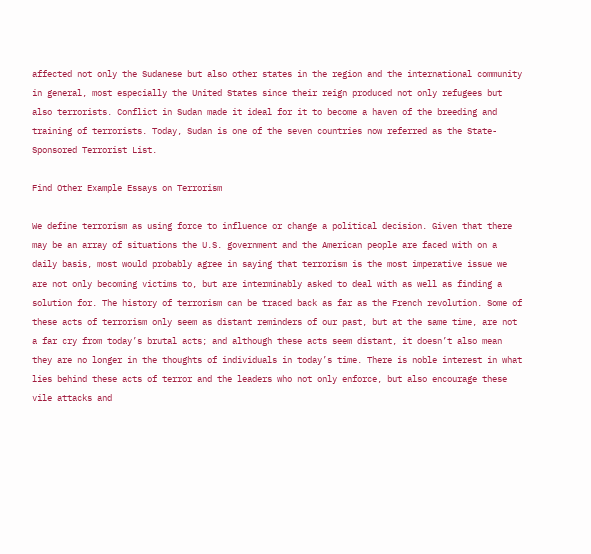affected not only the Sudanese but also other states in the region and the international community in general, most especially the United States since their reign produced not only refugees but also terrorists. Conflict in Sudan made it ideal for it to become a haven of the breeding and training of terrorists. Today, Sudan is one of the seven countries now referred as the State-Sponsored Terrorist List.

Find Other Example Essays on Terrorism

We define terrorism as using force to influence or change a political decision. Given that there may be an array of situations the U.S. government and the American people are faced with on a daily basis, most would probably agree in saying that terrorism is the most imperative issue we are not only becoming victims to, but are interminably asked to deal with as well as finding a solution for. The history of terrorism can be traced back as far as the French revolution. Some of these acts of terrorism only seem as distant reminders of our past, but at the same time, are not a far cry from today’s brutal acts; and although these acts seem distant, it doesn’t also mean they are no longer in the thoughts of individuals in today’s time. There is noble interest in what lies behind these acts of terror and the leaders who not only enforce, but also encourage these vile attacks and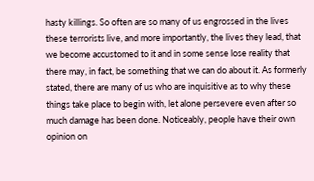hasty killings. So often are so many of us engrossed in the lives these terrorists live, and more importantly, the lives they lead, that we become accustomed to it and in some sense lose reality that there may, in fact, be something that we can do about it. As formerly stated, there are many of us who are inquisitive as to why these things take place to begin with, let alone persevere even after so much damage has been done. Noticeably, people have their own opinion on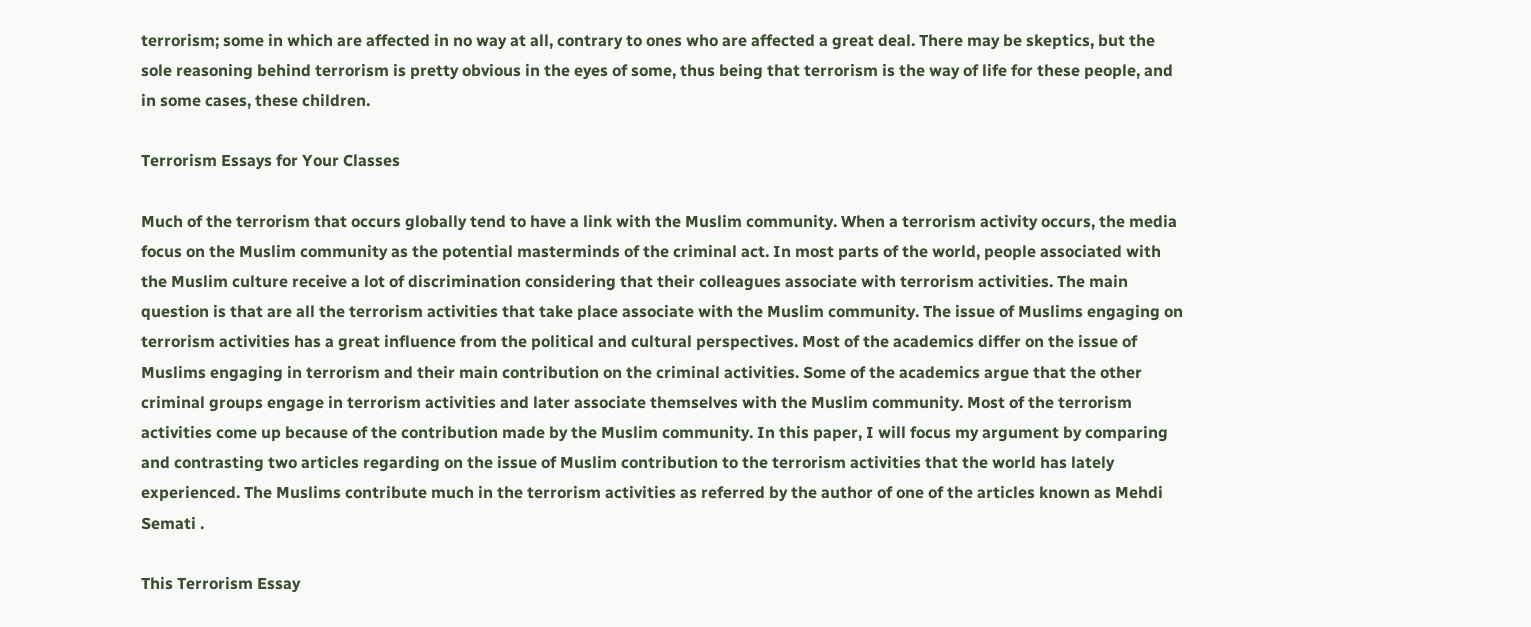terrorism; some in which are affected in no way at all, contrary to ones who are affected a great deal. There may be skeptics, but the sole reasoning behind terrorism is pretty obvious in the eyes of some, thus being that terrorism is the way of life for these people, and in some cases, these children.

Terrorism Essays for Your Classes

Much of the terrorism that occurs globally tend to have a link with the Muslim community. When a terrorism activity occurs, the media focus on the Muslim community as the potential masterminds of the criminal act. In most parts of the world, people associated with the Muslim culture receive a lot of discrimination considering that their colleagues associate with terrorism activities. The main question is that are all the terrorism activities that take place associate with the Muslim community. The issue of Muslims engaging on terrorism activities has a great influence from the political and cultural perspectives. Most of the academics differ on the issue of Muslims engaging in terrorism and their main contribution on the criminal activities. Some of the academics argue that the other criminal groups engage in terrorism activities and later associate themselves with the Muslim community. Most of the terrorism activities come up because of the contribution made by the Muslim community. In this paper, I will focus my argument by comparing and contrasting two articles regarding on the issue of Muslim contribution to the terrorism activities that the world has lately experienced. The Muslims contribute much in the terrorism activities as referred by the author of one of the articles known as Mehdi Semati .

This Terrorism Essay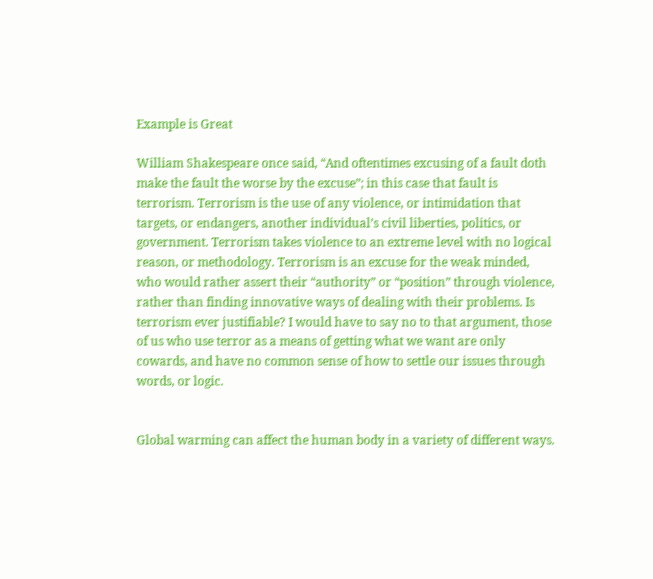Example is Great

William Shakespeare once said, “And oftentimes excusing of a fault doth make the fault the worse by the excuse”; in this case that fault is terrorism. Terrorism is the use of any violence, or intimidation that targets, or endangers, another individual’s civil liberties, politics, or government. Terrorism takes violence to an extreme level with no logical reason, or methodology. Terrorism is an excuse for the weak minded, who would rather assert their “authority” or “position” through violence, rather than finding innovative ways of dealing with their problems. Is terrorism ever justifiable? I would have to say no to that argument, those of us who use terror as a means of getting what we want are only cowards, and have no common sense of how to settle our issues through words, or logic.


Global warming can affect the human body in a variety of different ways.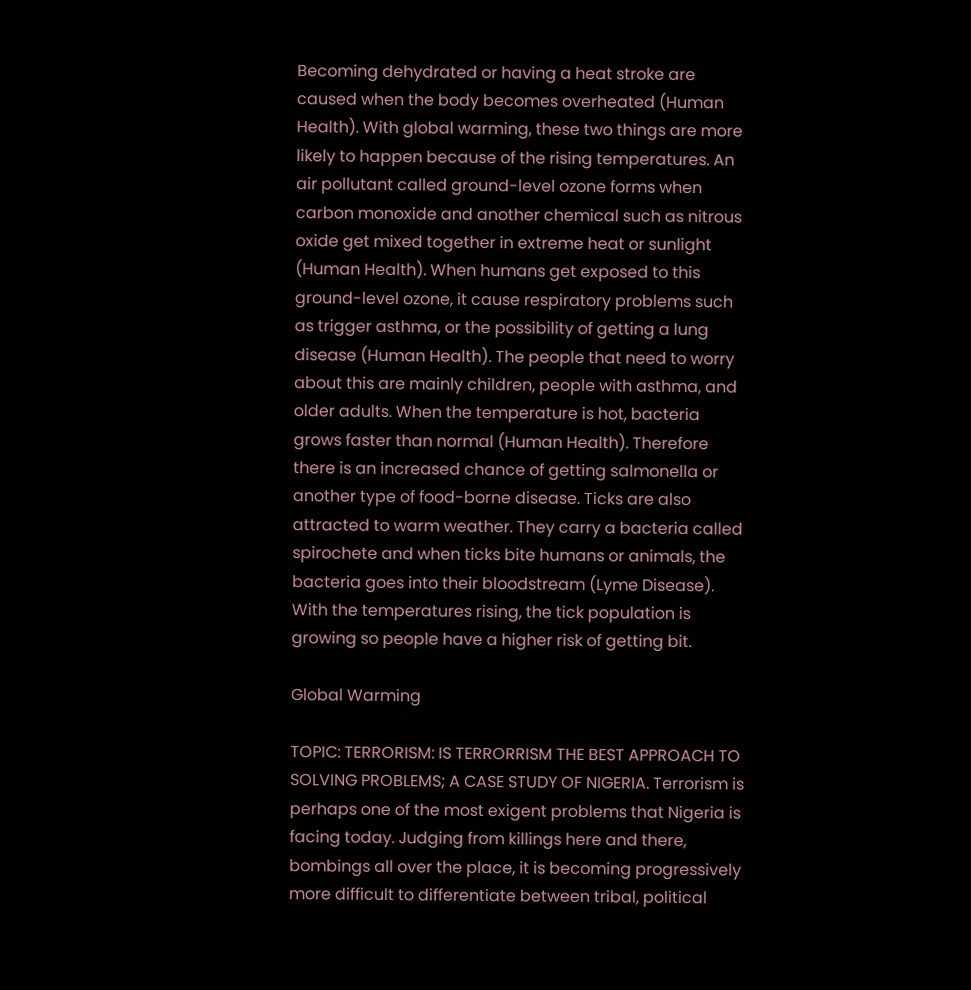Becoming dehydrated or having a heat stroke are caused when the body becomes overheated (Human Health). With global warming, these two things are more likely to happen because of the rising temperatures. An air pollutant called ground-level ozone forms when carbon monoxide and another chemical such as nitrous oxide get mixed together in extreme heat or sunlight (Human Health). When humans get exposed to this ground-level ozone, it cause respiratory problems such as trigger asthma, or the possibility of getting a lung disease (Human Health). The people that need to worry about this are mainly children, people with asthma, and older adults. When the temperature is hot, bacteria grows faster than normal (Human Health). Therefore there is an increased chance of getting salmonella or another type of food-borne disease. Ticks are also attracted to warm weather. They carry a bacteria called spirochete and when ticks bite humans or animals, the bacteria goes into their bloodstream (Lyme Disease). With the temperatures rising, the tick population is growing so people have a higher risk of getting bit.

Global Warming

TOPIC: TERRORISM: IS TERRORRISM THE BEST APPROACH TO SOLVING PROBLEMS; A CASE STUDY OF NIGERIA. Terrorism is perhaps one of the most exigent problems that Nigeria is facing today. Judging from killings here and there, bombings all over the place, it is becoming progressively more difficult to differentiate between tribal, political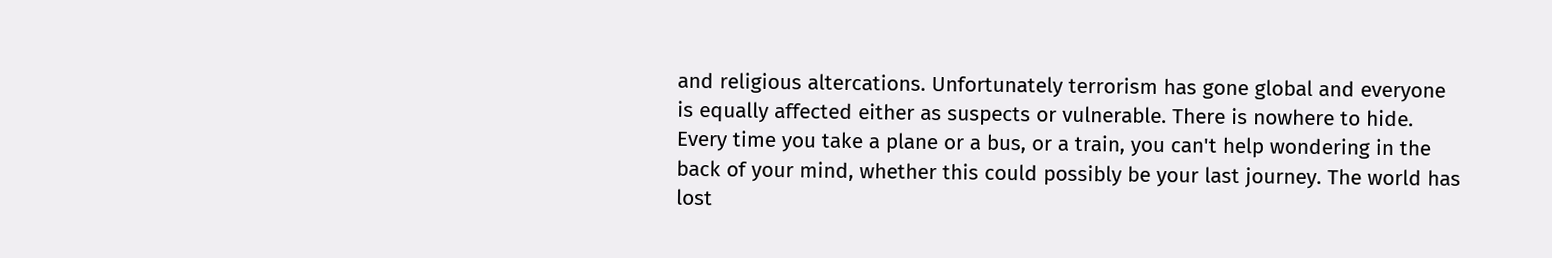and religious altercations. Unfortunately terrorism has gone global and everyone is equally affected either as suspects or vulnerable. There is nowhere to hide. Every time you take a plane or a bus, or a train, you can't help wondering in the back of your mind, whether this could possibly be your last journey. The world has lost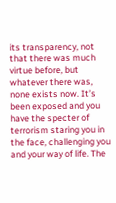its transparency, not that there was much virtue before, but whatever there was, none exists now. It’s been exposed and you have the specter of terrorism staring you in the face, challenging you and your way of life. The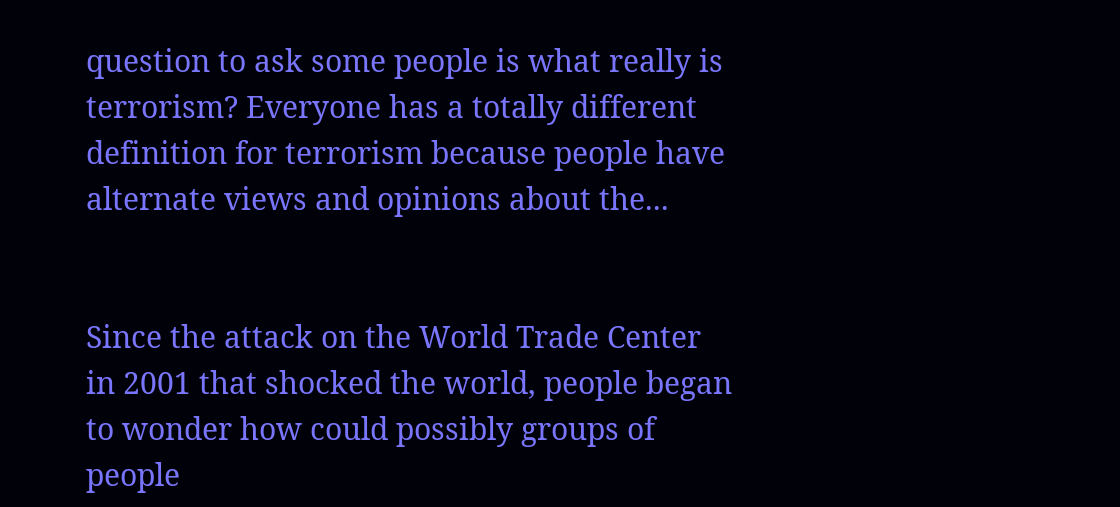question to ask some people is what really is terrorism? Everyone has a totally different definition for terrorism because people have alternate views and opinions about the...


Since the attack on the World Trade Center in 2001 that shocked the world, people began to wonder how could possibly groups of people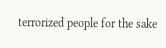terrorized people for the sake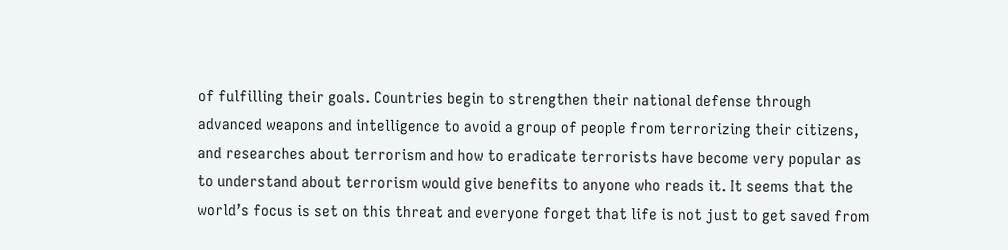of fulfilling their goals. Countries begin to strengthen their national defense through advanced weapons and intelligence to avoid a group of people from terrorizing their citizens, and researches about terrorism and how to eradicate terrorists have become very popular as to understand about terrorism would give benefits to anyone who reads it. It seems that the world’s focus is set on this threat and everyone forget that life is not just to get saved from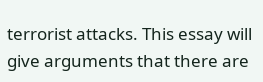terrorist attacks. This essay will give arguments that there are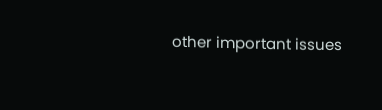other important issues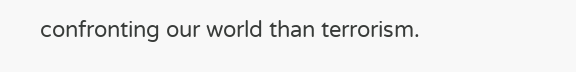confronting our world than terrorism.